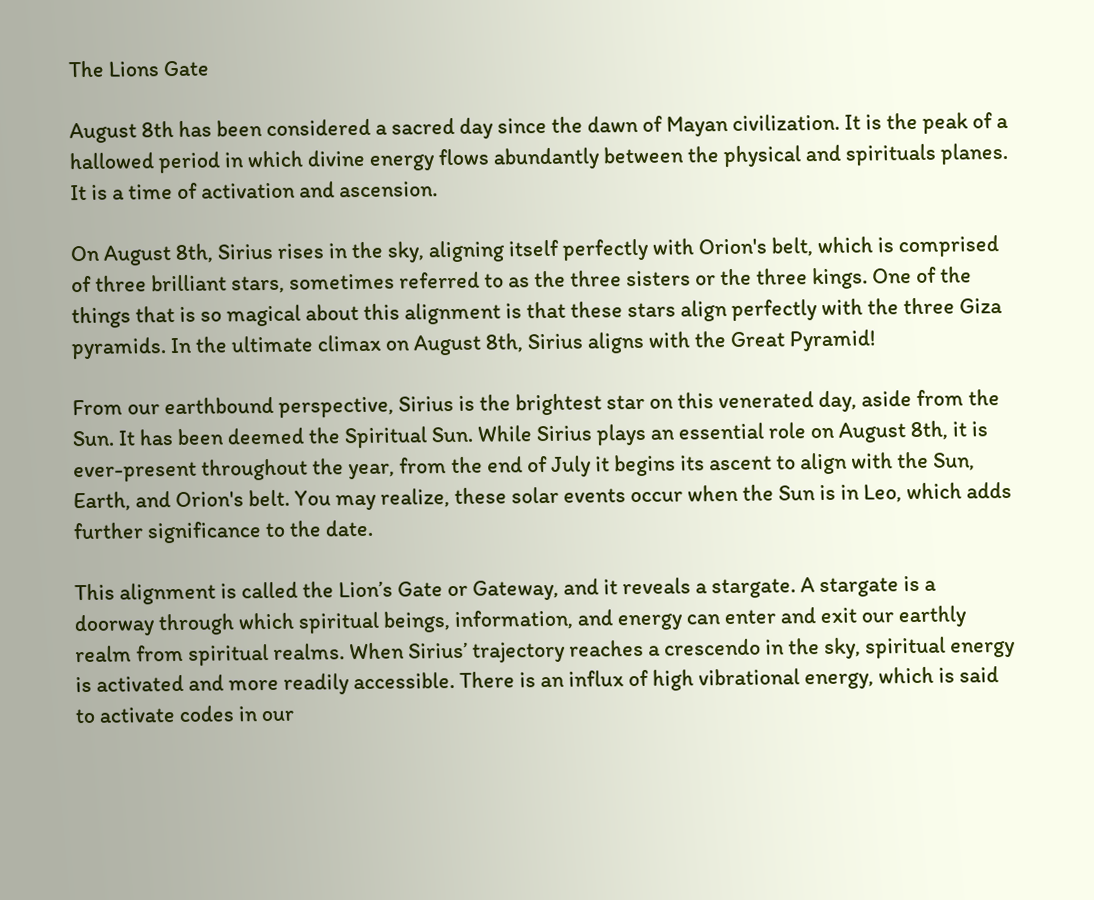The Lions Gate

August 8th has been considered a sacred day since the dawn of Mayan civilization. It is the peak of a hallowed period in which divine energy flows abundantly between the physical and spirituals planes. It is a time of activation and ascension.

On August 8th, Sirius rises in the sky, aligning itself perfectly with Orion's belt, which is comprised of three brilliant stars, sometimes referred to as the three sisters or the three kings. One of the things that is so magical about this alignment is that these stars align perfectly with the three Giza pyramids. In the ultimate climax on August 8th, Sirius aligns with the Great Pyramid!

From our earthbound perspective, Sirius is the brightest star on this venerated day, aside from the Sun. It has been deemed the Spiritual Sun. While Sirius plays an essential role on August 8th, it is ever-present throughout the year, from the end of July it begins its ascent to align with the Sun, Earth, and Orion's belt. You may realize, these solar events occur when the Sun is in Leo, which adds further significance to the date.

This alignment is called the Lion’s Gate or Gateway, and it reveals a stargate. A stargate is a doorway through which spiritual beings, information, and energy can enter and exit our earthly realm from spiritual realms. When Sirius’ trajectory reaches a crescendo in the sky, spiritual energy is activated and more readily accessible. There is an influx of high vibrational energy, which is said to activate codes in our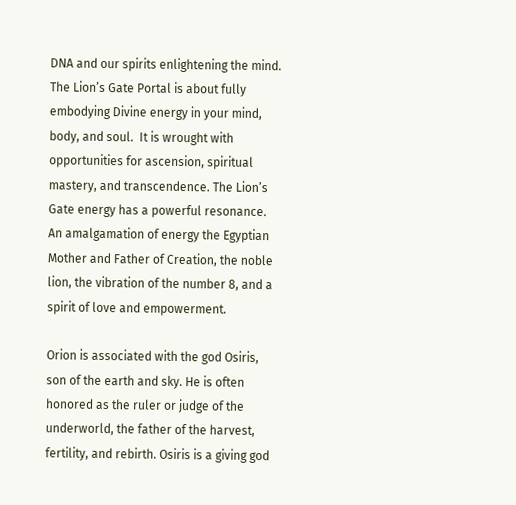DNA and our spirits enlightening the mind. The Lion’s Gate Portal is about fully embodying Divine energy in your mind, body, and soul.  It is wrought with opportunities for ascension, spiritual mastery, and transcendence. The Lion’s Gate energy has a powerful resonance. An amalgamation of energy the Egyptian Mother and Father of Creation, the noble lion, the vibration of the number 8, and a spirit of love and empowerment.

Orion is associated with the god Osiris, son of the earth and sky. He is often honored as the ruler or judge of the underworld, the father of the harvest, fertility, and rebirth. Osiris is a giving god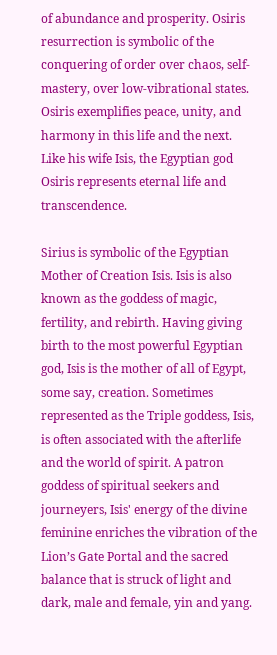of abundance and prosperity. Osiris resurrection is symbolic of the conquering of order over chaos, self-mastery, over low-vibrational states. Osiris exemplifies peace, unity, and harmony in this life and the next. Like his wife Isis, the Egyptian god Osiris represents eternal life and transcendence.

Sirius is symbolic of the Egyptian Mother of Creation Isis. Isis is also known as the goddess of magic, fertility, and rebirth. Having giving birth to the most powerful Egyptian god, Isis is the mother of all of Egypt, some say, creation. Sometimes represented as the Triple goddess, Isis, is often associated with the afterlife and the world of spirit. A patron goddess of spiritual seekers and journeyers, Isis' energy of the divine feminine enriches the vibration of the Lion’s Gate Portal and the sacred balance that is struck of light and dark, male and female, yin and yang.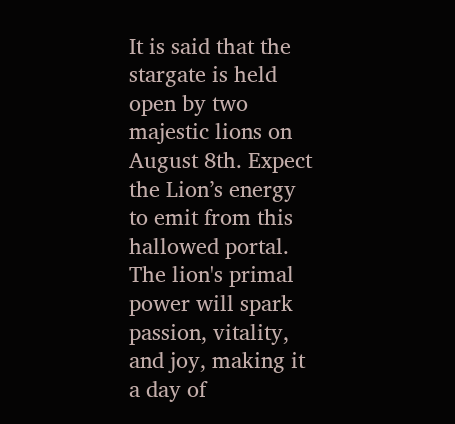It is said that the stargate is held open by two majestic lions on August 8th. Expect the Lion’s energy to emit from this hallowed portal. The lion's primal power will spark passion, vitality, and joy, making it a day of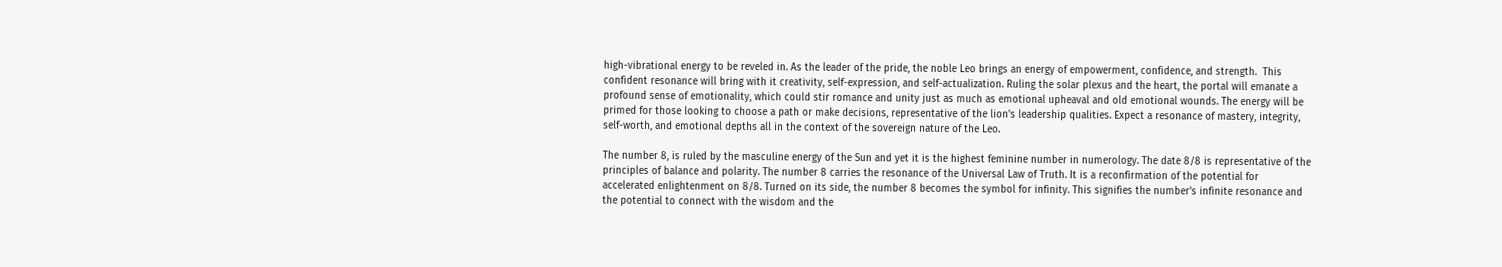high-vibrational energy to be reveled in. As the leader of the pride, the noble Leo brings an energy of empowerment, confidence, and strength.  This confident resonance will bring with it creativity, self-expression, and self-actualization. Ruling the solar plexus and the heart, the portal will emanate a profound sense of emotionality, which could stir romance and unity just as much as emotional upheaval and old emotional wounds. The energy will be primed for those looking to choose a path or make decisions, representative of the lion's leadership qualities. Expect a resonance of mastery, integrity, self-worth, and emotional depths all in the context of the sovereign nature of the Leo.

The number 8, is ruled by the masculine energy of the Sun and yet it is the highest feminine number in numerology. The date 8/8 is representative of the principles of balance and polarity. The number 8 carries the resonance of the Universal Law of Truth. It is a reconfirmation of the potential for accelerated enlightenment on 8/8. Turned on its side, the number 8 becomes the symbol for infinity. This signifies the number's infinite resonance and the potential to connect with the wisdom and the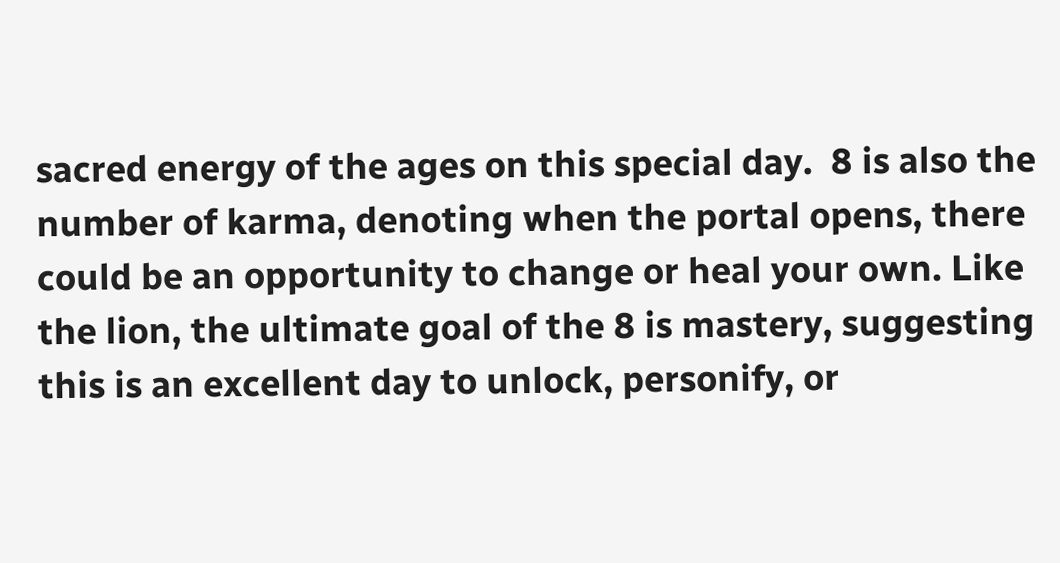sacred energy of the ages on this special day.  8 is also the number of karma, denoting when the portal opens, there could be an opportunity to change or heal your own. Like the lion, the ultimate goal of the 8 is mastery, suggesting this is an excellent day to unlock, personify, or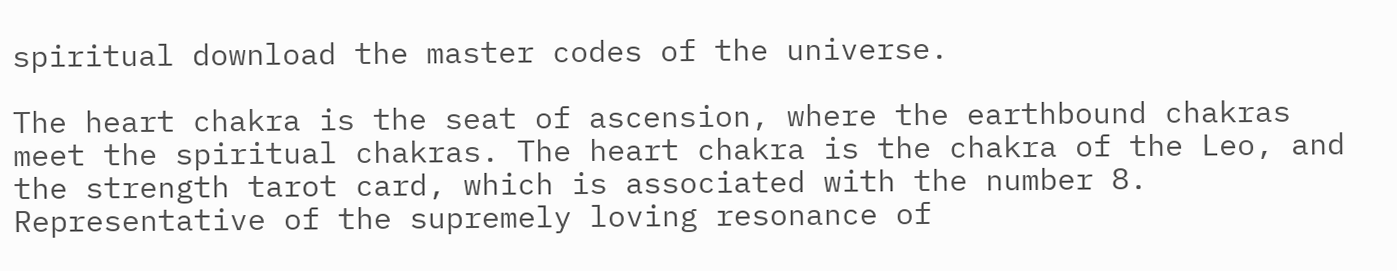spiritual download the master codes of the universe.

The heart chakra is the seat of ascension, where the earthbound chakras meet the spiritual chakras. The heart chakra is the chakra of the Leo, and the strength tarot card, which is associated with the number 8. Representative of the supremely loving resonance of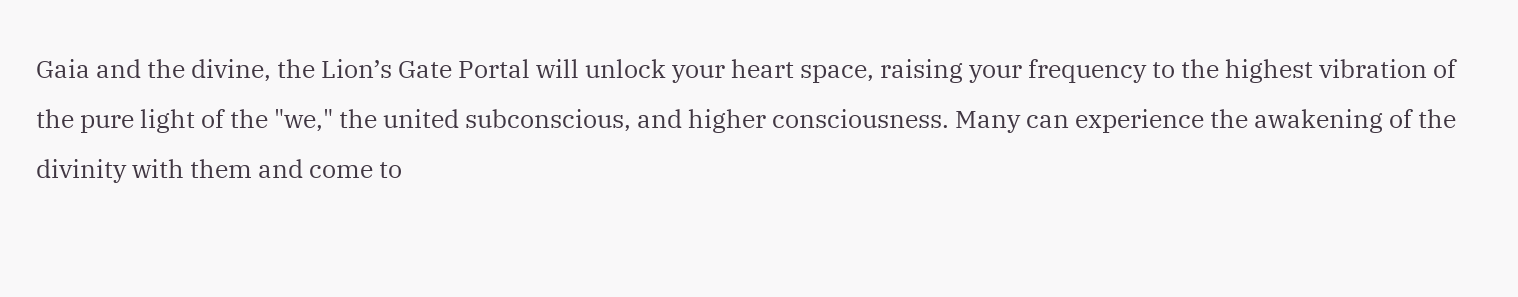Gaia and the divine, the Lion’s Gate Portal will unlock your heart space, raising your frequency to the highest vibration of the pure light of the "we," the united subconscious, and higher consciousness. Many can experience the awakening of the divinity with them and come to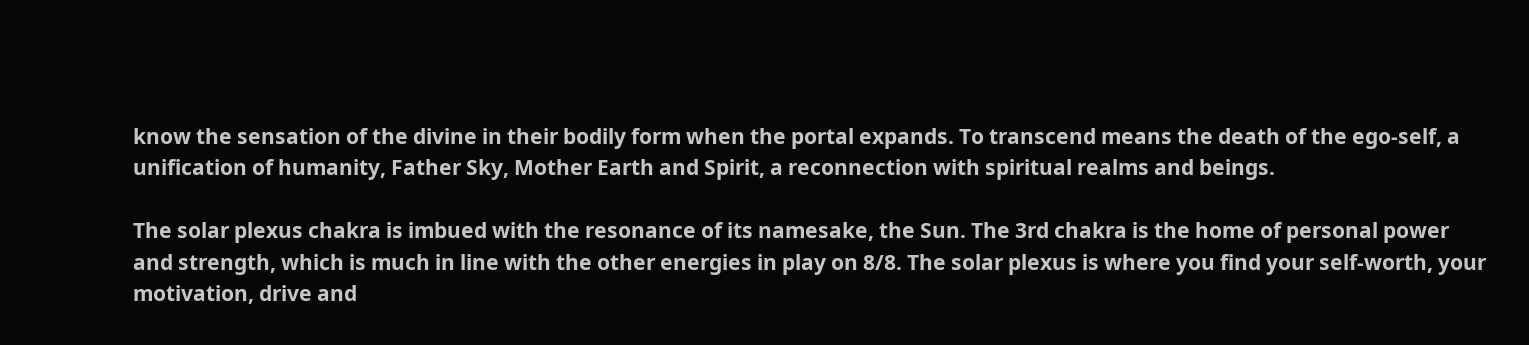know the sensation of the divine in their bodily form when the portal expands. To transcend means the death of the ego-self, a unification of humanity, Father Sky, Mother Earth and Spirit, a reconnection with spiritual realms and beings.

The solar plexus chakra is imbued with the resonance of its namesake, the Sun. The 3rd chakra is the home of personal power and strength, which is much in line with the other energies in play on 8/8. The solar plexus is where you find your self-worth, your motivation, drive and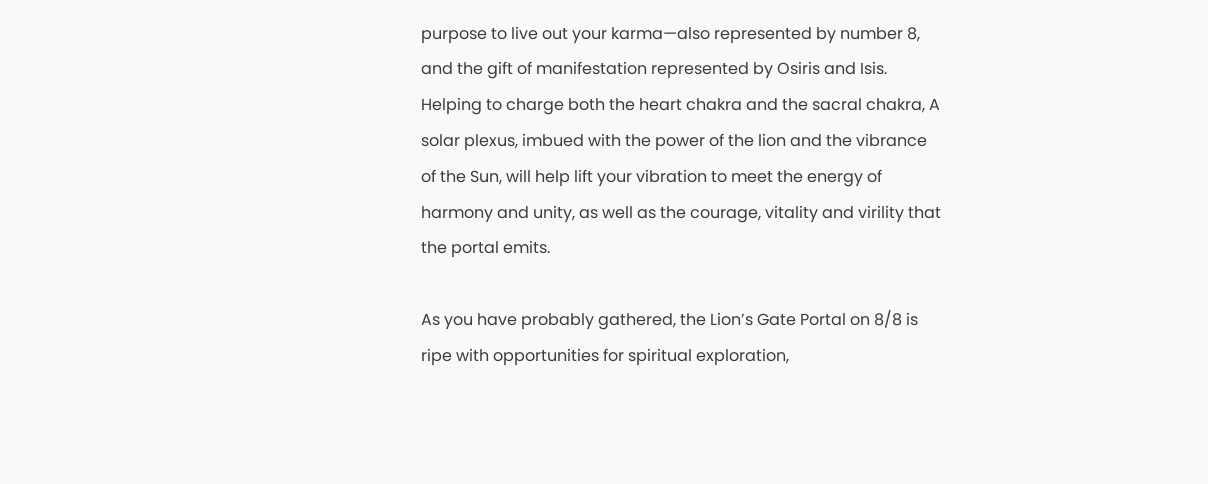purpose to live out your karma—also represented by number 8, and the gift of manifestation represented by Osiris and Isis. Helping to charge both the heart chakra and the sacral chakra, A solar plexus, imbued with the power of the lion and the vibrance of the Sun, will help lift your vibration to meet the energy of harmony and unity, as well as the courage, vitality and virility that the portal emits.

As you have probably gathered, the Lion’s Gate Portal on 8/8 is ripe with opportunities for spiritual exploration,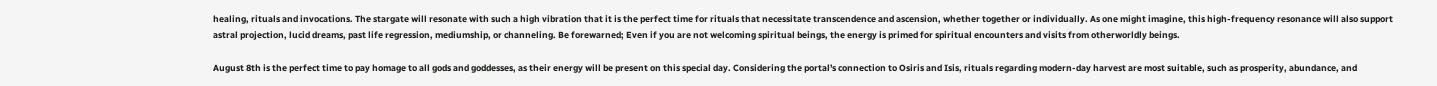healing, rituals and invocations. The stargate will resonate with such a high vibration that it is the perfect time for rituals that necessitate transcendence and ascension, whether together or individually. As one might imagine, this high-frequency resonance will also support astral projection, lucid dreams, past life regression, mediumship, or channeling. Be forewarned; Even if you are not welcoming spiritual beings, the energy is primed for spiritual encounters and visits from otherworldly beings.

August 8th is the perfect time to pay homage to all gods and goddesses, as their energy will be present on this special day. Considering the portal's connection to Osiris and Isis, rituals regarding modern-day harvest are most suitable, such as prosperity, abundance, and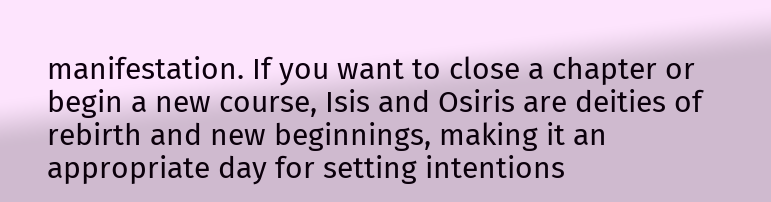manifestation. If you want to close a chapter or begin a new course, Isis and Osiris are deities of rebirth and new beginnings, making it an appropriate day for setting intentions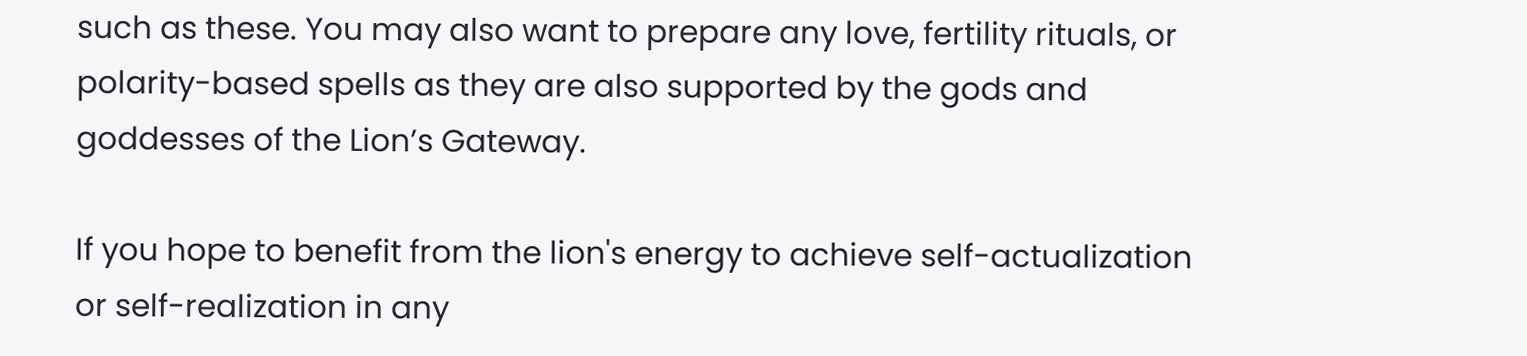such as these. You may also want to prepare any love, fertility rituals, or polarity-based spells as they are also supported by the gods and goddesses of the Lion’s Gateway.

If you hope to benefit from the lion's energy to achieve self-actualization or self-realization in any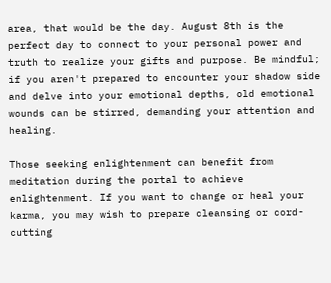area, that would be the day. August 8th is the perfect day to connect to your personal power and truth to realize your gifts and purpose. Be mindful; if you aren't prepared to encounter your shadow side and delve into your emotional depths, old emotional wounds can be stirred, demanding your attention and healing.

Those seeking enlightenment can benefit from meditation during the portal to achieve enlightenment. If you want to change or heal your karma, you may wish to prepare cleansing or cord-cutting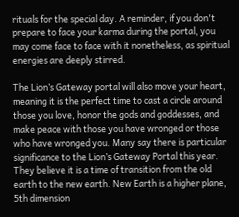rituals for the special day. A reminder, if you don't prepare to face your karma during the portal, you may come face to face with it nonetheless, as spiritual energies are deeply stirred.

The Lion’s Gateway portal will also move your heart, meaning it is the perfect time to cast a circle around those you love, honor the gods and goddesses, and make peace with those you have wronged or those who have wronged you. Many say there is particular significance to the Lion’s Gateway Portal this year. They believe it is a time of transition from the old earth to the new earth. New Earth is a higher plane, 5th dimension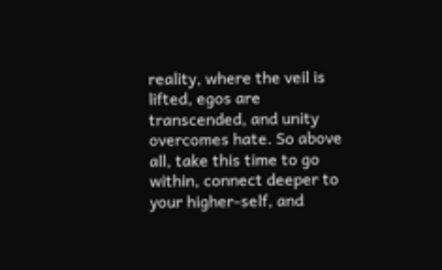reality, where the veil is lifted, egos are transcended, and unity overcomes hate. So above all, take this time to go within, connect deeper to your higher-self, and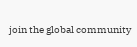join the global community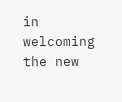in welcoming the new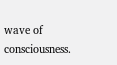wave of consciousness.